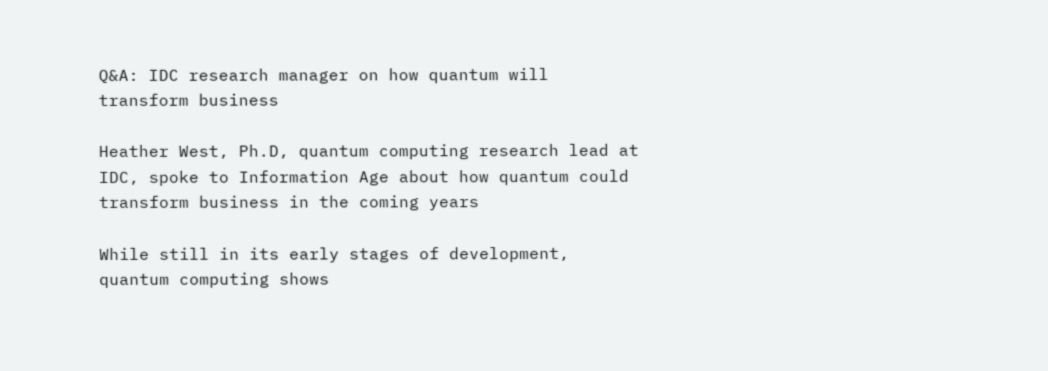Q&A: IDC research manager on how quantum will transform business

Heather West, Ph.D, quantum computing research lead at IDC, spoke to Information Age about how quantum could transform business in the coming years

While still in its early stages of development, quantum computing shows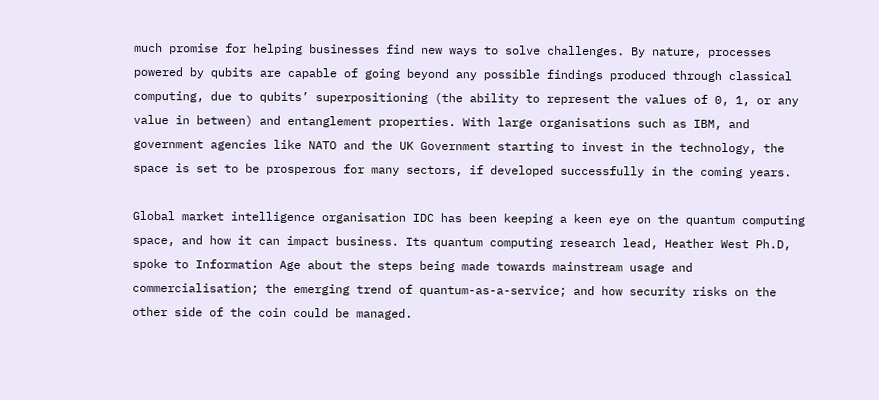much promise for helping businesses find new ways to solve challenges. By nature, processes powered by qubits are capable of going beyond any possible findings produced through classical computing, due to qubits’ superpositioning (the ability to represent the values of 0, 1, or any value in between) and entanglement properties. With large organisations such as IBM, and government agencies like NATO and the UK Government starting to invest in the technology, the space is set to be prosperous for many sectors, if developed successfully in the coming years.

Global market intelligence organisation IDC has been keeping a keen eye on the quantum computing space, and how it can impact business. Its quantum computing research lead, Heather West Ph.D, spoke to Information Age about the steps being made towards mainstream usage and commercialisation; the emerging trend of quantum-as-a-service; and how security risks on the other side of the coin could be managed.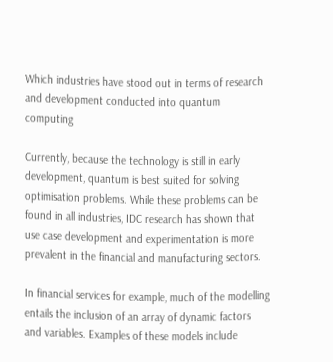Which industries have stood out in terms of research and development conducted into quantum computing

Currently, because the technology is still in early development, quantum is best suited for solving optimisation problems. While these problems can be found in all industries, IDC research has shown that use case development and experimentation is more prevalent in the financial and manufacturing sectors.

In financial services for example, much of the modelling entails the inclusion of an array of dynamic factors and variables. Examples of these models include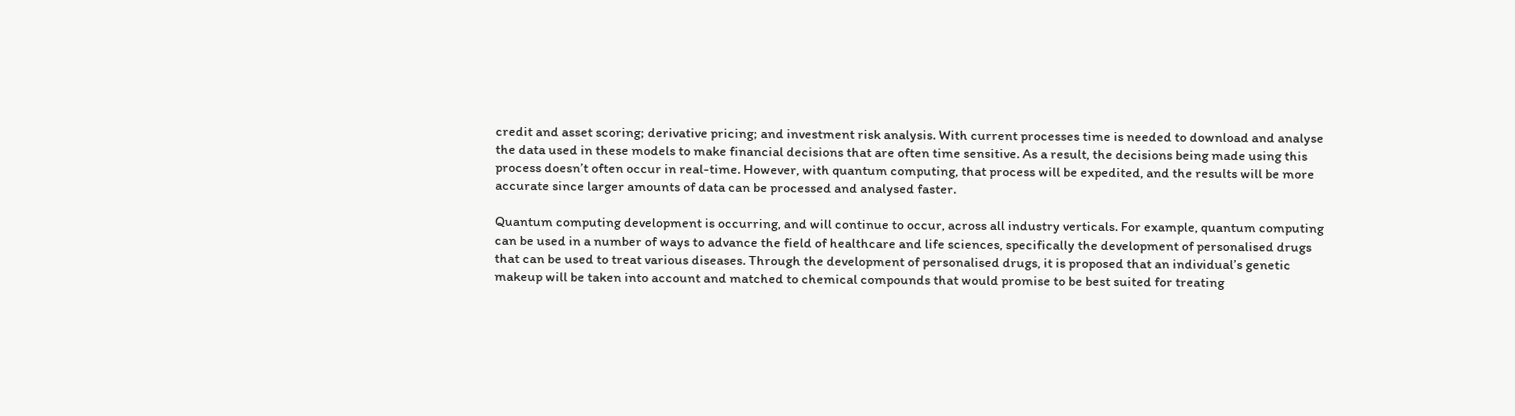credit and asset scoring; derivative pricing; and investment risk analysis. With current processes time is needed to download and analyse the data used in these models to make financial decisions that are often time sensitive. As a result, the decisions being made using this process doesn’t often occur in real-time. However, with quantum computing, that process will be expedited, and the results will be more accurate since larger amounts of data can be processed and analysed faster.

Quantum computing development is occurring, and will continue to occur, across all industry verticals. For example, quantum computing can be used in a number of ways to advance the field of healthcare and life sciences, specifically the development of personalised drugs that can be used to treat various diseases. Through the development of personalised drugs, it is proposed that an individual’s genetic makeup will be taken into account and matched to chemical compounds that would promise to be best suited for treating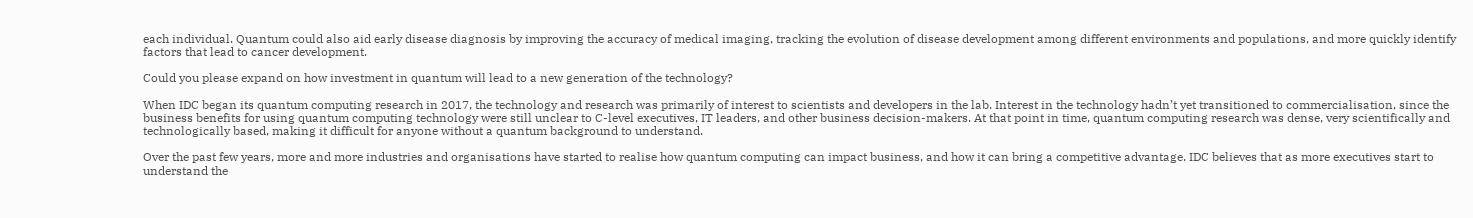each individual. Quantum could also aid early disease diagnosis by improving the accuracy of medical imaging, tracking the evolution of disease development among different environments and populations, and more quickly identify factors that lead to cancer development.

Could you please expand on how investment in quantum will lead to a new generation of the technology?

When IDC began its quantum computing research in 2017, the technology and research was primarily of interest to scientists and developers in the lab. Interest in the technology hadn’t yet transitioned to commercialisation, since the business benefits for using quantum computing technology were still unclear to C-level executives, IT leaders, and other business decision-makers. At that point in time, quantum computing research was dense, very scientifically and technologically based, making it difficult for anyone without a quantum background to understand.

Over the past few years, more and more industries and organisations have started to realise how quantum computing can impact business, and how it can bring a competitive advantage. IDC believes that as more executives start to understand the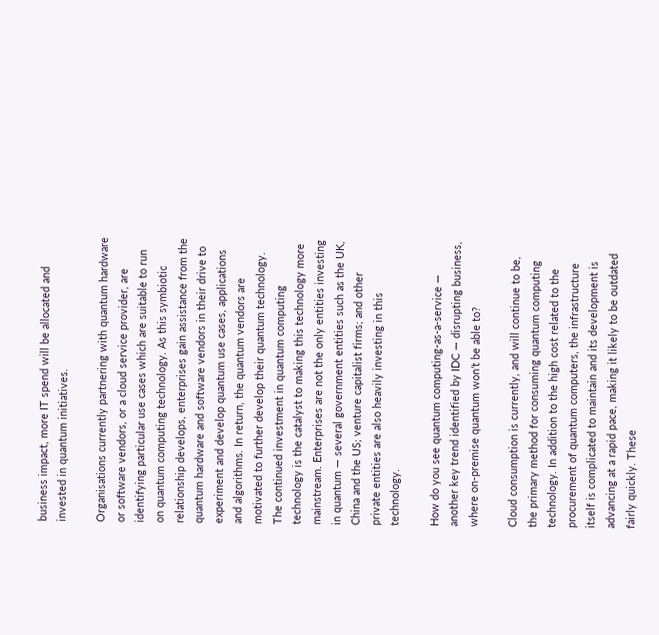business impact, more IT spend will be allocated and invested in quantum initiatives.

Organisations currently partnering with quantum hardware or software vendors, or a cloud service provider, are identifying particular use cases which are suitable to run on quantum computing technology. As this symbiotic relationship develops, enterprises gain assistance from the quantum hardware and software vendors in their drive to experiment and develop quantum use cases, applications and algorithms. In return, the quantum vendors are motivated to further develop their quantum technology. The continued investment in quantum computing technology is the catalyst to making this technology more mainstream. Enterprises are not the only entities investing in quantum — several government entities such as the UK, China and the US; venture capitalist firms; and other private entities are also heavily investing in this technology.

How do you see quantum computing-as-a-service — another key trend identified by IDC — disrupting business, where on-premise quantum won’t be able to?

Cloud consumption is currently, and will continue to be, the primary method for consuming quantum computing technology. In addition to the high cost related to the procurement of quantum computers, the infrastructure itself is complicated to maintain and its development is advancing at a rapid pace, making it likely to be outdated fairly quickly. These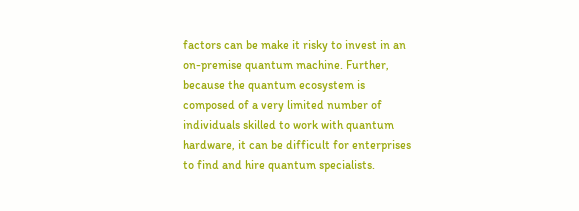factors can be make it risky to invest in an on-premise quantum machine. Further, because the quantum ecosystem is composed of a very limited number of individuals skilled to work with quantum hardware, it can be difficult for enterprises to find and hire quantum specialists.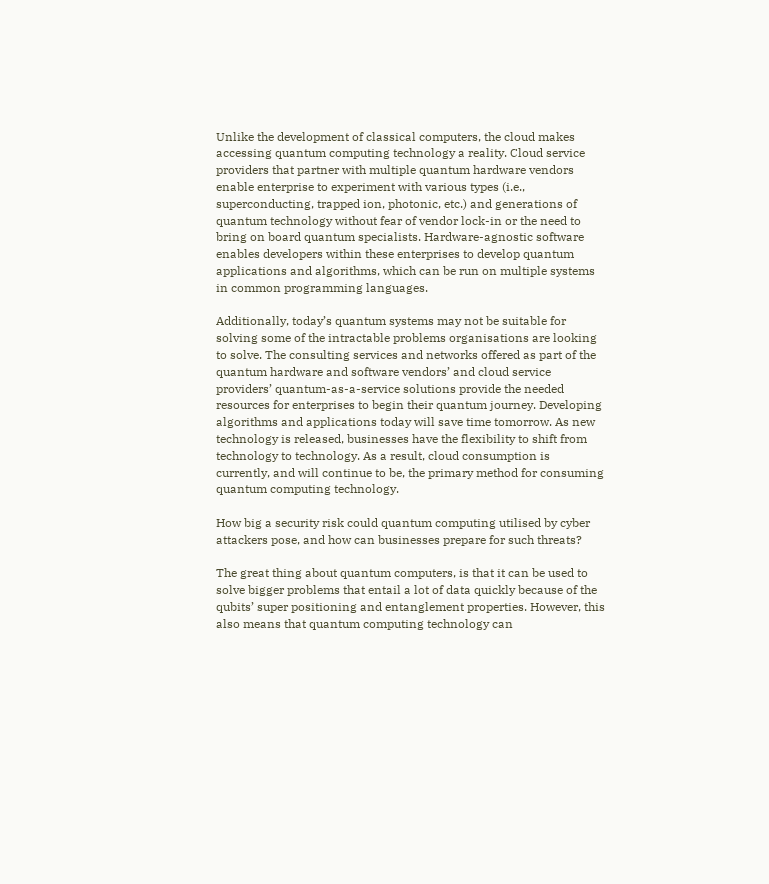Unlike the development of classical computers, the cloud makes accessing quantum computing technology a reality. Cloud service providers that partner with multiple quantum hardware vendors enable enterprise to experiment with various types (i.e., superconducting, trapped ion, photonic, etc.) and generations of quantum technology without fear of vendor lock-in or the need to bring on board quantum specialists. Hardware-agnostic software enables developers within these enterprises to develop quantum applications and algorithms, which can be run on multiple systems in common programming languages.

Additionally, today’s quantum systems may not be suitable for solving some of the intractable problems organisations are looking to solve. The consulting services and networks offered as part of the quantum hardware and software vendors’ and cloud service providers’ quantum-as-a-service solutions provide the needed resources for enterprises to begin their quantum journey. Developing algorithms and applications today will save time tomorrow. As new technology is released, businesses have the flexibility to shift from technology to technology. As a result, cloud consumption is currently, and will continue to be, the primary method for consuming quantum computing technology.

How big a security risk could quantum computing utilised by cyber attackers pose, and how can businesses prepare for such threats?

The great thing about quantum computers, is that it can be used to solve bigger problems that entail a lot of data quickly because of the qubits’ super positioning and entanglement properties. However, this also means that quantum computing technology can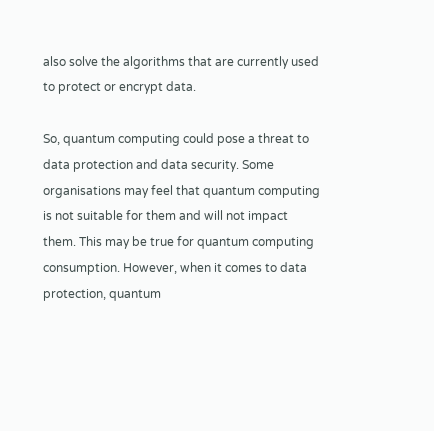also solve the algorithms that are currently used to protect or encrypt data.

So, quantum computing could pose a threat to data protection and data security. Some organisations may feel that quantum computing is not suitable for them and will not impact them. This may be true for quantum computing consumption. However, when it comes to data protection, quantum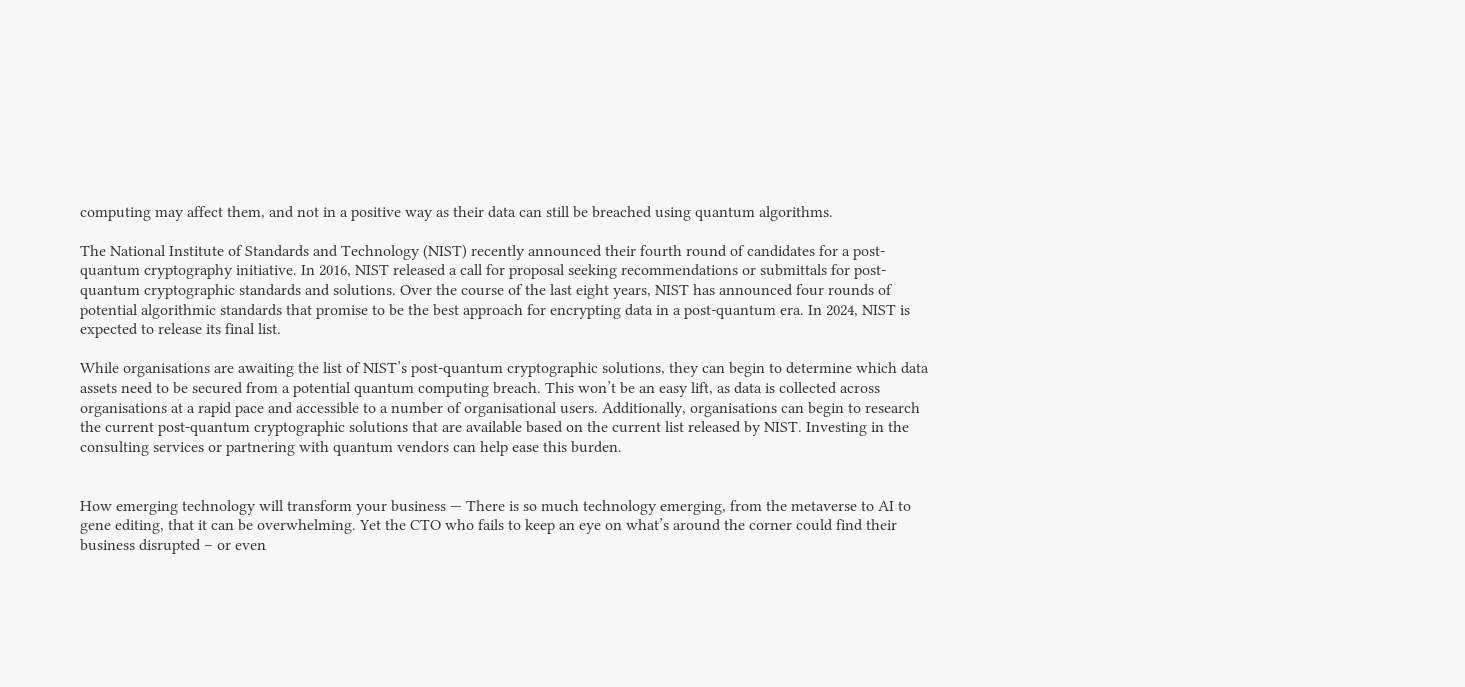computing may affect them, and not in a positive way as their data can still be breached using quantum algorithms.

The National Institute of Standards and Technology (NIST) recently announced their fourth round of candidates for a post-quantum cryptography initiative. In 2016, NIST released a call for proposal seeking recommendations or submittals for post-quantum cryptographic standards and solutions. Over the course of the last eight years, NIST has announced four rounds of potential algorithmic standards that promise to be the best approach for encrypting data in a post-quantum era. In 2024, NIST is expected to release its final list.

While organisations are awaiting the list of NIST’s post-quantum cryptographic solutions, they can begin to determine which data assets need to be secured from a potential quantum computing breach. This won’t be an easy lift, as data is collected across organisations at a rapid pace and accessible to a number of organisational users. Additionally, organisations can begin to research the current post-quantum cryptographic solutions that are available based on the current list released by NIST. Investing in the consulting services or partnering with quantum vendors can help ease this burden.


How emerging technology will transform your business — There is so much technology emerging, from the metaverse to AI to gene editing, that it can be overwhelming. Yet the CTO who fails to keep an eye on what’s around the corner could find their business disrupted – or even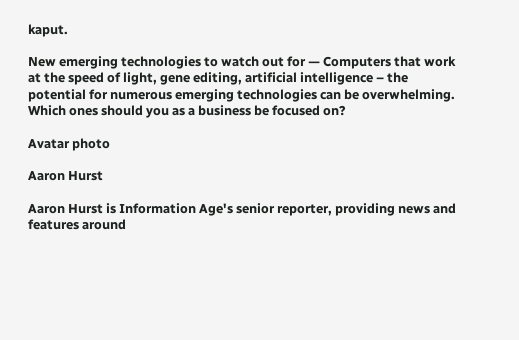kaput.

New emerging technologies to watch out for — Computers that work at the speed of light, gene editing, artificial intelligence – the potential for numerous emerging technologies can be overwhelming. Which ones should you as a business be focused on?

Avatar photo

Aaron Hurst

Aaron Hurst is Information Age's senior reporter, providing news and features around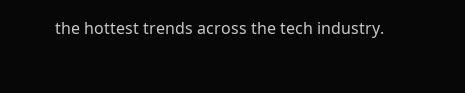the hottest trends across the tech industry.